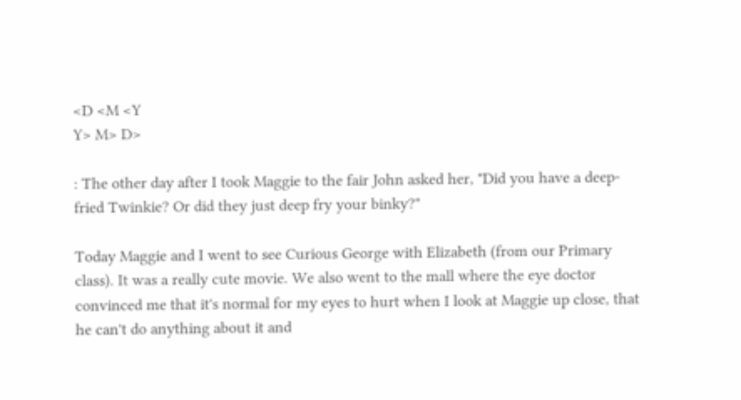<D <M <Y
Y> M> D>

: The other day after I took Maggie to the fair John asked her, "Did you have a deep-fried Twinkie? Or did they just deep fry your binky?"

Today Maggie and I went to see Curious George with Elizabeth (from our Primary class). It was a really cute movie. We also went to the mall where the eye doctor convinced me that it's normal for my eyes to hurt when I look at Maggie up close, that he can't do anything about it and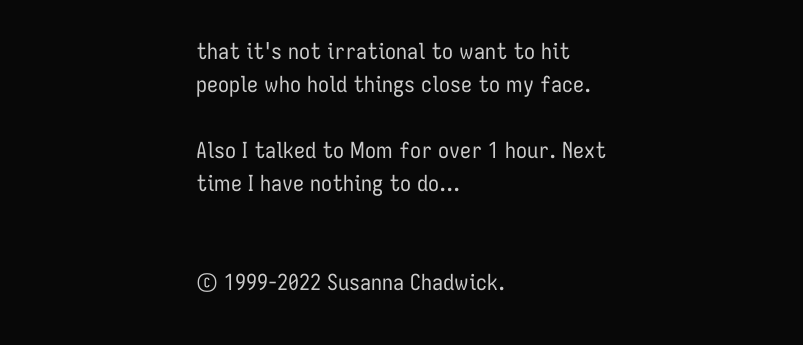that it's not irrational to want to hit people who hold things close to my face.

Also I talked to Mom for over 1 hour. Next time I have nothing to do...


© 1999-2022 Susanna Chadwick.